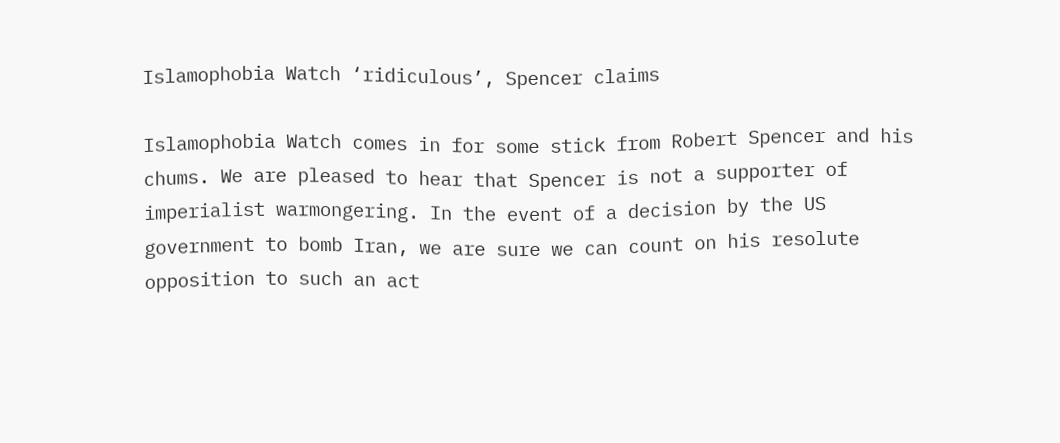Islamophobia Watch ‘ridiculous’, Spencer claims

Islamophobia Watch comes in for some stick from Robert Spencer and his chums. We are pleased to hear that Spencer is not a supporter of imperialist warmongering. In the event of a decision by the US government to bomb Iran, we are sure we can count on his resolute opposition to such an act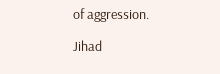of aggression.

Jihad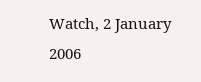Watch, 2 January 2006